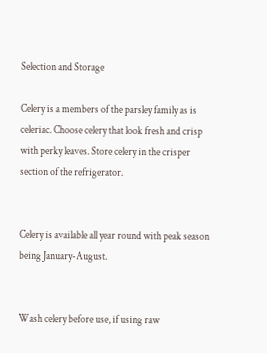Selection and Storage

Celery is a members of the parsley family as is celeriac. Choose celery that look fresh and crisp with perky leaves. Store celery in the crisper section of the refrigerator.


Celery is available all year round with peak season being January-August.


Wash celery before use, if using raw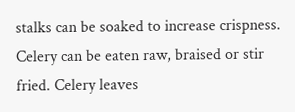stalks can be soaked to increase crispness. Celery can be eaten raw, braised or stir fried. Celery leaves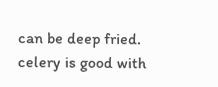can be deep fried. celery is good with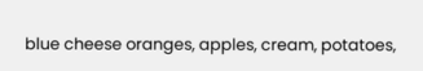blue cheese oranges, apples, cream, potatoes,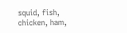squid, fish, chicken, ham,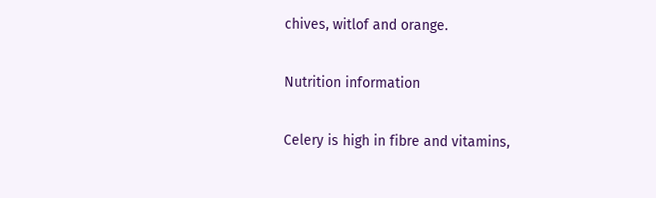chives, witlof and orange.

Nutrition information

Celery is high in fibre and vitamins,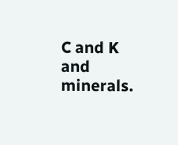C and K and minerals.